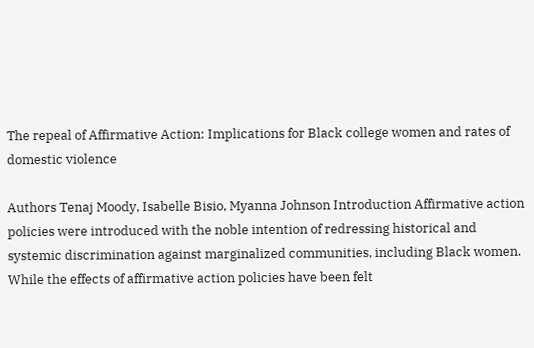The repeal of Affirmative Action: Implications for Black college women and rates of domestic violence

Authors Tenaj Moody, Isabelle Bisio, Myanna Johnson Introduction Affirmative action policies were introduced with the noble intention of redressing historical and systemic discrimination against marginalized communities, including Black women. While the effects of affirmative action policies have been felt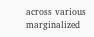across various marginalized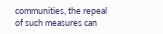communities, the repeal of such measures can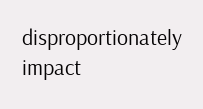disproportionately impact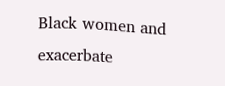Black women and exacerbate